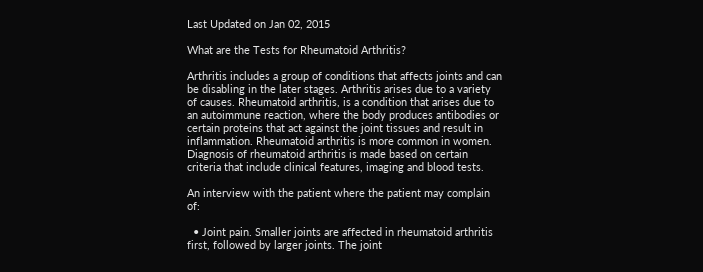Last Updated on Jan 02, 2015

What are the Tests for Rheumatoid Arthritis?

Arthritis includes a group of conditions that affects joints and can be disabling in the later stages. Arthritis arises due to a variety of causes. Rheumatoid arthritis, is a condition that arises due to an autoimmune reaction, where the body produces antibodies or certain proteins that act against the joint tissues and result in inflammation. Rheumatoid arthritis is more common in women. Diagnosis of rheumatoid arthritis is made based on certain criteria that include clinical features, imaging and blood tests.

An interview with the patient where the patient may complain of:

  • Joint pain. Smaller joints are affected in rheumatoid arthritis first, followed by larger joints. The joint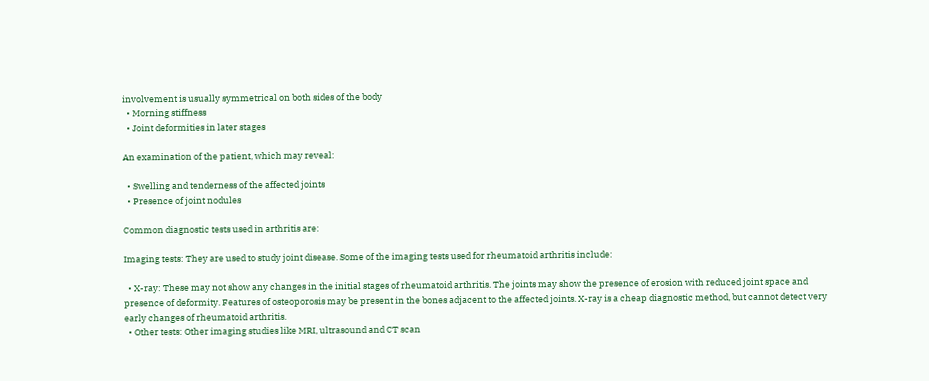involvement is usually symmetrical on both sides of the body
  • Morning stiffness
  • Joint deformities in later stages

An examination of the patient, which may reveal:

  • Swelling and tenderness of the affected joints
  • Presence of joint nodules

Common diagnostic tests used in arthritis are:

Imaging tests: They are used to study joint disease. Some of the imaging tests used for rheumatoid arthritis include:

  • X-ray: These may not show any changes in the initial stages of rheumatoid arthritis. The joints may show the presence of erosion with reduced joint space and presence of deformity. Features of osteoporosis may be present in the bones adjacent to the affected joints. X-ray is a cheap diagnostic method, but cannot detect very early changes of rheumatoid arthritis.
  • Other tests: Other imaging studies like MRI, ultrasound and CT scan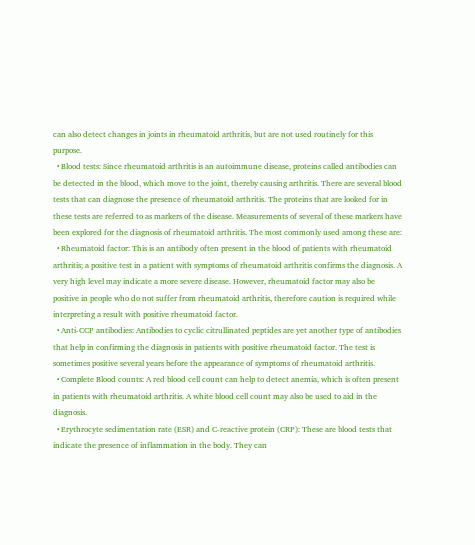can also detect changes in joints in rheumatoid arthritis, but are not used routinely for this purpose.
  • Blood tests: Since rheumatoid arthritis is an autoimmune disease, proteins called antibodies can be detected in the blood, which move to the joint, thereby causing arthritis. There are several blood tests that can diagnose the presence of rheumatoid arthritis. The proteins that are looked for in these tests are referred to as markers of the disease. Measurements of several of these markers have been explored for the diagnosis of rheumatoid arthritis. The most commonly used among these are:
  • Rheumatoid factor: This is an antibody often present in the blood of patients with rheumatoid arthritis; a positive test in a patient with symptoms of rheumatoid arthritis confirms the diagnosis. A very high level may indicate a more severe disease. However, rheumatoid factor may also be positive in people who do not suffer from rheumatoid arthritis, therefore caution is required while interpreting a result with positive rheumatoid factor.
  • Anti-CCP antibodies: Antibodies to cyclic citrullinated peptides are yet another type of antibodies that help in confirming the diagnosis in patients with positive rheumatoid factor. The test is sometimes positive several years before the appearance of symptoms of rheumatoid arthritis.
  • Complete Blood counts: A red blood cell count can help to detect anemia, which is often present in patients with rheumatoid arthritis. A white blood cell count may also be used to aid in the diagnosis.
  • Erythrocyte sedimentation rate (ESR) and C-reactive protein (CRP): These are blood tests that indicate the presence of inflammation in the body. They can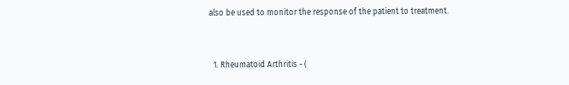also be used to monitor the response of the patient to treatment.


  1. Rheumatoid Arthritis - (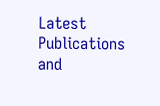Latest Publications and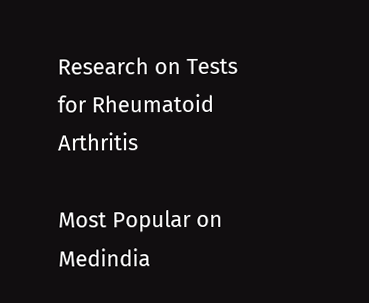Research on Tests for Rheumatoid Arthritis

Most Popular on Medindia